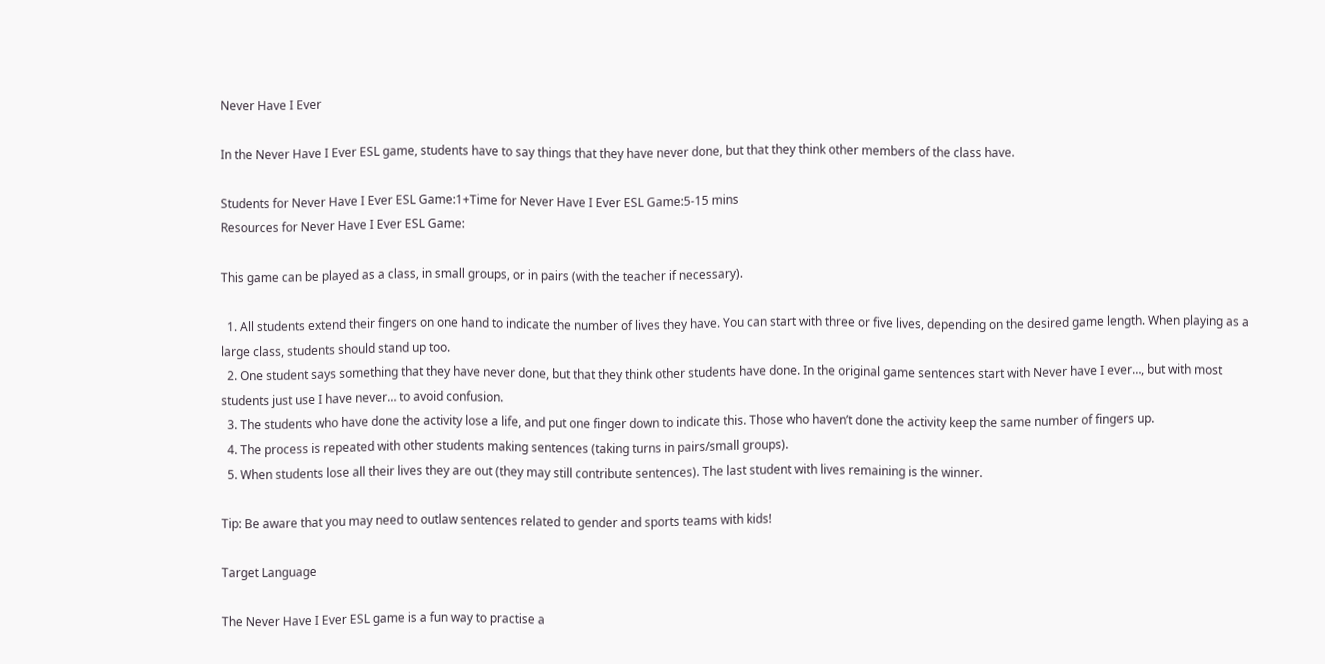Never Have I Ever

In the Never Have I Ever ESL game, students have to say things that they have never done, but that they think other members of the class have.

Students for Never Have I Ever ESL Game:1+Time for Never Have I Ever ESL Game:5-15 mins
Resources for Never Have I Ever ESL Game:

This game can be played as a class, in small groups, or in pairs (with the teacher if necessary).

  1. All students extend their fingers on one hand to indicate the number of lives they have. You can start with three or five lives, depending on the desired game length. When playing as a large class, students should stand up too.
  2. One student says something that they have never done, but that they think other students have done. In the original game sentences start with Never have I ever…, but with most students just use I have never… to avoid confusion.
  3. The students who have done the activity lose a life, and put one finger down to indicate this. Those who haven’t done the activity keep the same number of fingers up.
  4. The process is repeated with other students making sentences (taking turns in pairs/small groups).
  5. When students lose all their lives they are out (they may still contribute sentences). The last student with lives remaining is the winner.

Tip: Be aware that you may need to outlaw sentences related to gender and sports teams with kids!

Target Language

The Never Have I Ever ESL game is a fun way to practise a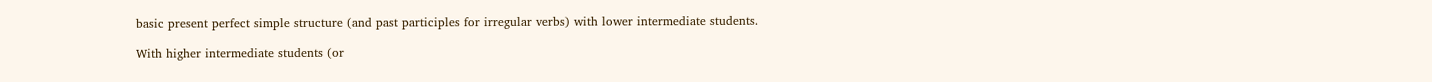basic present perfect simple structure (and past participles for irregular verbs) with lower intermediate students.

With higher intermediate students (or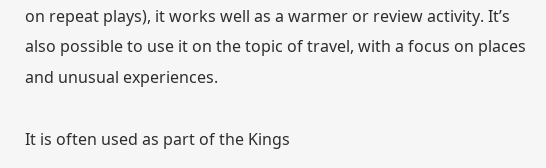on repeat plays), it works well as a warmer or review activity. It’s also possible to use it on the topic of travel, with a focus on places and unusual experiences.

It is often used as part of the Kings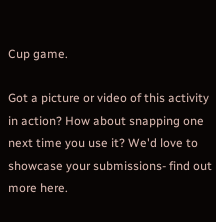Cup game.

Got a picture or video of this activity in action? How about snapping one next time you use it? We'd love to showcase your submissions- find out more here.